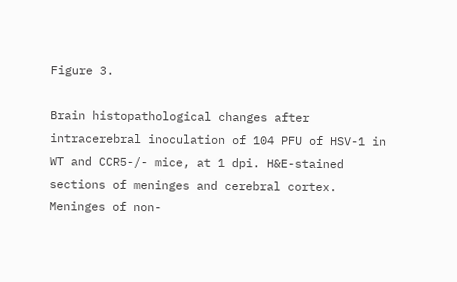Figure 3.

Brain histopathological changes after intracerebral inoculation of 104 PFU of HSV-1 in WT and CCR5-/- mice, at 1 dpi. H&E-stained sections of meninges and cerebral cortex. Meninges of non-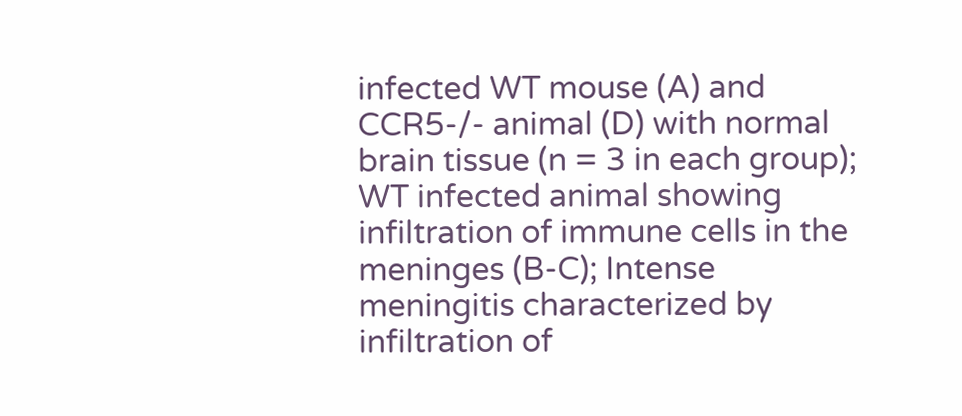infected WT mouse (A) and CCR5-/- animal (D) with normal brain tissue (n = 3 in each group); WT infected animal showing infiltration of immune cells in the meninges (B-C); Intense meningitis characterized by infiltration of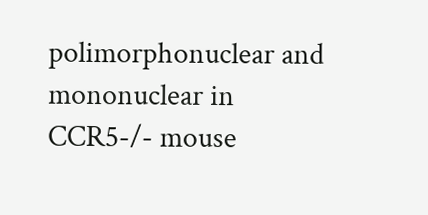polimorphonuclear and mononuclear in CCR5-/- mouse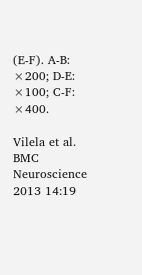(E-F). A-B: ×200; D-E: ×100; C-F: ×400.

Vilela et al. BMC Neuroscience 2013 14:19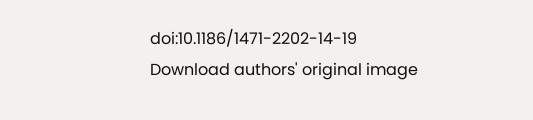doi:10.1186/1471-2202-14-19
Download authors' original image